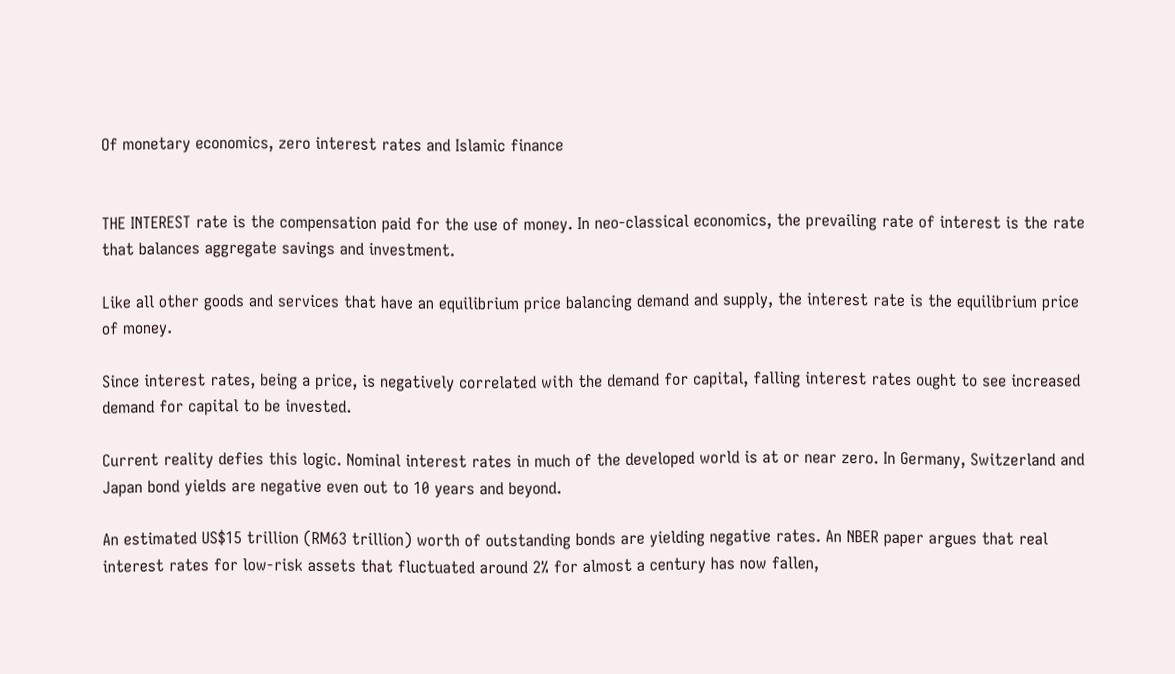Of monetary economics, zero interest rates and Islamic finance


THE INTEREST rate is the compensation paid for the use of money. In neo-classical economics, the prevailing rate of interest is the rate that balances aggregate savings and investment.

Like all other goods and services that have an equilibrium price balancing demand and supply, the interest rate is the equilibrium price of money.

Since interest rates, being a price, is negatively correlated with the demand for capital, falling interest rates ought to see increased demand for capital to be invested.

Current reality defies this logic. Nominal interest rates in much of the developed world is at or near zero. In Germany, Switzerland and Japan bond yields are negative even out to 10 years and beyond.

An estimated US$15 trillion (RM63 trillion) worth of outstanding bonds are yielding negative rates. An NBER paper argues that real interest rates for low-risk assets that fluctuated around 2% for almost a century has now fallen,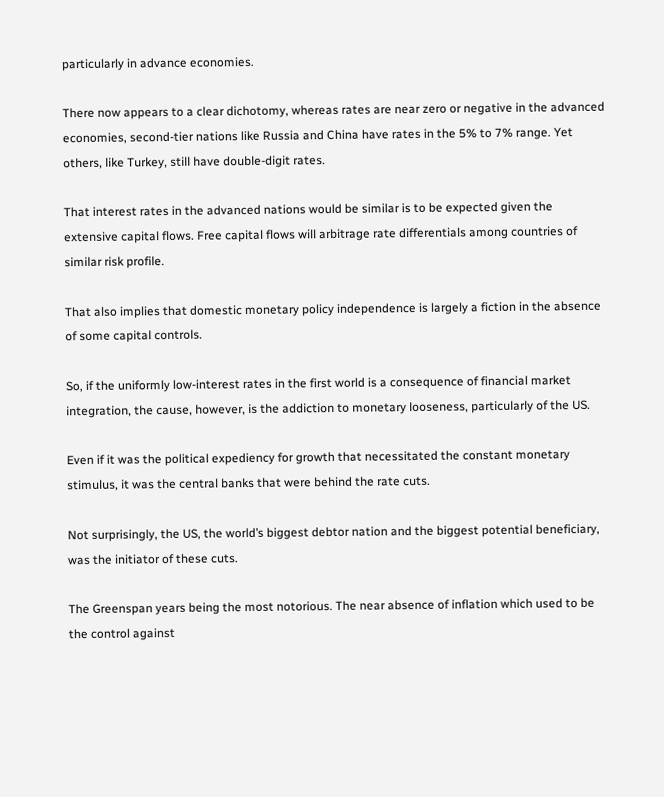particularly in advance economies.

There now appears to a clear dichotomy, whereas rates are near zero or negative in the advanced economies, second-tier nations like Russia and China have rates in the 5% to 7% range. Yet others, like Turkey, still have double-digit rates.

That interest rates in the advanced nations would be similar is to be expected given the extensive capital flows. Free capital flows will arbitrage rate differentials among countries of similar risk profile.

That also implies that domestic monetary policy independence is largely a fiction in the absence of some capital controls.

So, if the uniformly low-interest rates in the first world is a consequence of financial market integration, the cause, however, is the addiction to monetary looseness, particularly of the US.

Even if it was the political expediency for growth that necessitated the constant monetary stimulus, it was the central banks that were behind the rate cuts.

Not surprisingly, the US, the world’s biggest debtor nation and the biggest potential beneficiary, was the initiator of these cuts.

The Greenspan years being the most notorious. The near absence of inflation which used to be the control against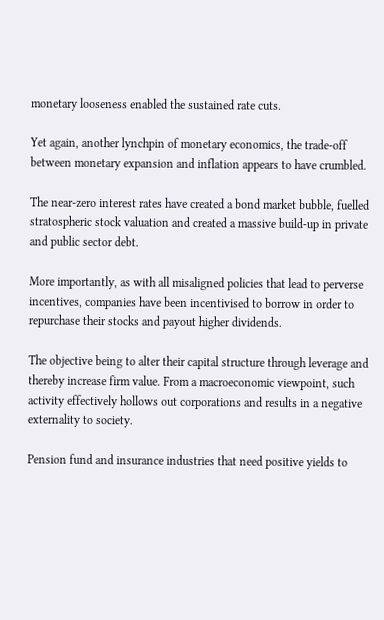monetary looseness enabled the sustained rate cuts.

Yet again, another lynchpin of monetary economics, the trade-off between monetary expansion and inflation appears to have crumbled.

The near-zero interest rates have created a bond market bubble, fuelled stratospheric stock valuation and created a massive build-up in private and public sector debt.

More importantly, as with all misaligned policies that lead to perverse incentives, companies have been incentivised to borrow in order to repurchase their stocks and payout higher dividends.

The objective being to alter their capital structure through leverage and thereby increase firm value. From a macroeconomic viewpoint, such activity effectively hollows out corporations and results in a negative externality to society.

Pension fund and insurance industries that need positive yields to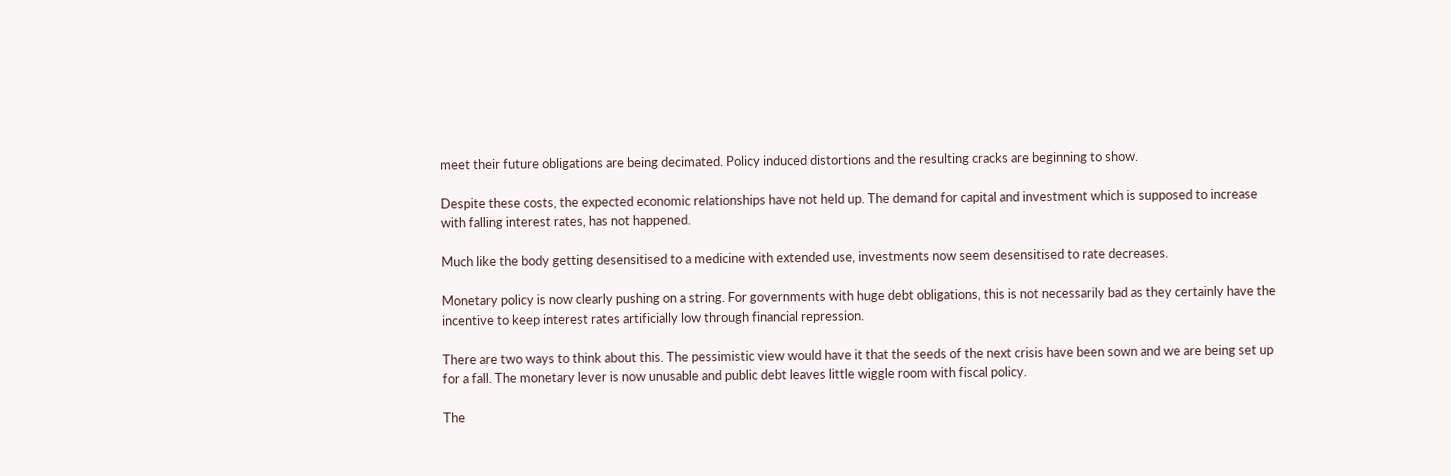meet their future obligations are being decimated. Policy induced distortions and the resulting cracks are beginning to show.

Despite these costs, the expected economic relationships have not held up. The demand for capital and investment which is supposed to increase with falling interest rates, has not happened.

Much like the body getting desensitised to a medicine with extended use, investments now seem desensitised to rate decreases.

Monetary policy is now clearly pushing on a string. For governments with huge debt obligations, this is not necessarily bad as they certainly have the incentive to keep interest rates artificially low through financial repression.

There are two ways to think about this. The pessimistic view would have it that the seeds of the next crisis have been sown and we are being set up for a fall. The monetary lever is now unusable and public debt leaves little wiggle room with fiscal policy.

The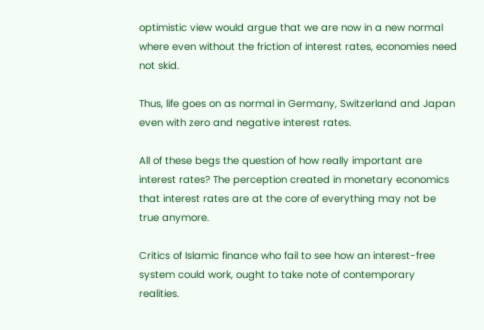optimistic view would argue that we are now in a new normal where even without the friction of interest rates, economies need not skid.

Thus, life goes on as normal in Germany, Switzerland and Japan even with zero and negative interest rates.

All of these begs the question of how really important are interest rates? The perception created in monetary economics that interest rates are at the core of everything may not be true anymore.

Critics of Islamic finance who fail to see how an interest-free system could work, ought to take note of contemporary realities.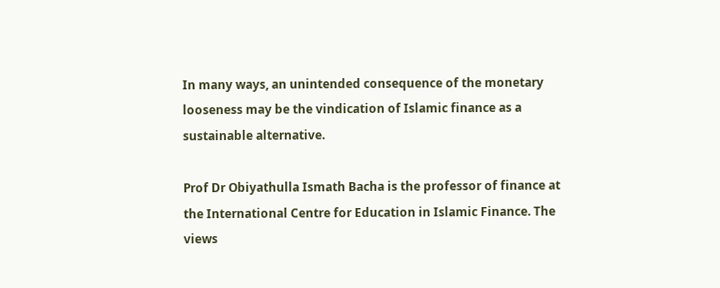In many ways, an unintended consequence of the monetary looseness may be the vindication of Islamic finance as a sustainable alternative.

Prof Dr Obiyathulla Ismath Bacha is the professor of finance at the International Centre for Education in Islamic Finance. The views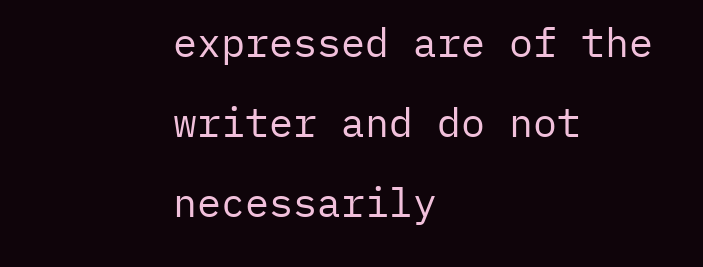expressed are of the writer and do not necessarily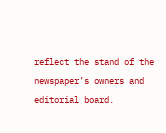reflect the stand of the newspaper’s owners and editorial board.